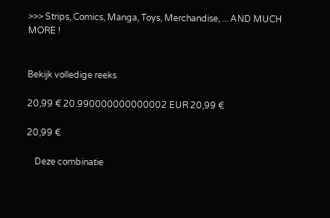>>> Strips, Comics, Manga, Toys, Merchandise, ... AND MUCH MORE !


Bekijk volledige reeks

20,99 € 20.990000000000002 EUR 20,99 €

20,99 €

    Deze combinatie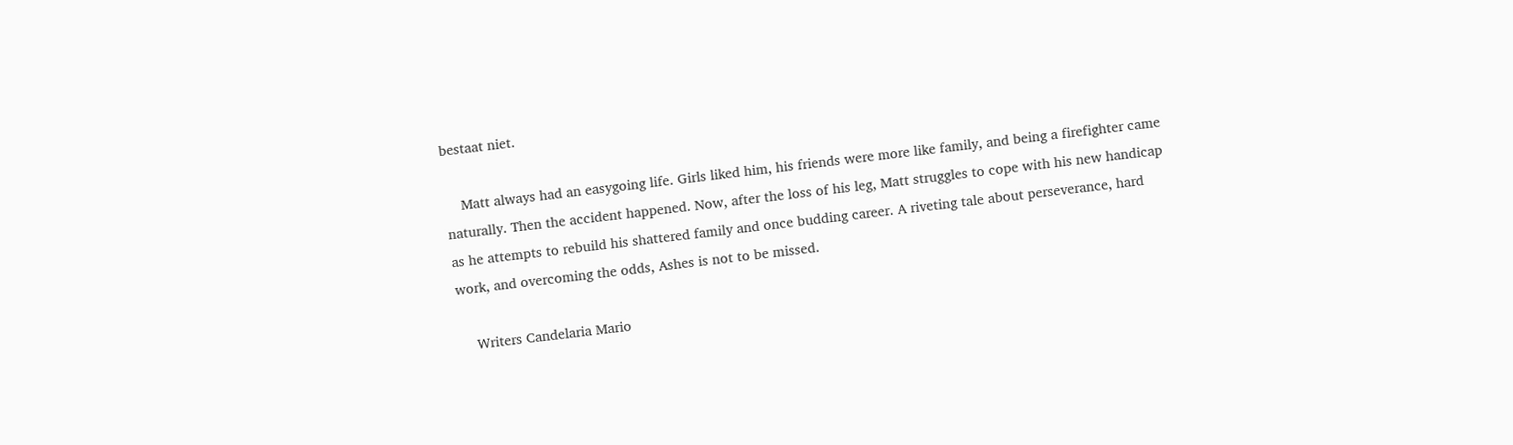bestaat niet.

    Matt always had an easygoing life. Girls liked him, his friends were more like family, and being a firefighter came naturally. Then the accident happened. Now, after the loss of his leg, Matt struggles to cope with his new handicap as he attempts to rebuild his shattered family and once budding career. A riveting tale about perseverance, hard work, and overcoming the odds, Ashes is not to be missed.

    Writers Candelaria Mario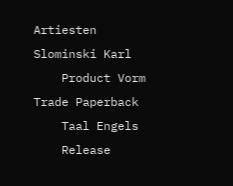Artiesten Slominski Karl
    Product Vorm Trade Paperback
    Taal Engels
    Release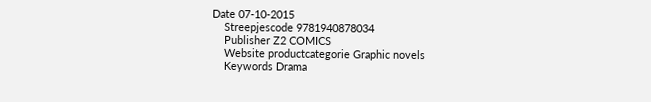Date 07-10-2015
    Streepjescode 9781940878034
    Publisher Z2 COMICS
    Website productcategorie Graphic novels
    Keywords Drama